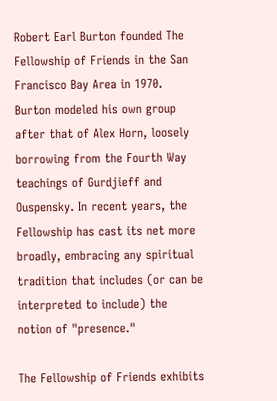Robert Earl Burton founded The Fellowship of Friends in the San Francisco Bay Area in 1970. Burton modeled his own group after that of Alex Horn, loosely borrowing from the Fourth Way teachings of Gurdjieff and Ouspensky. In recent years, the Fellowship has cast its net more broadly, embracing any spiritual tradition that includes (or can be interpreted to include) the notion of "presence."

The Fellowship of Friends exhibits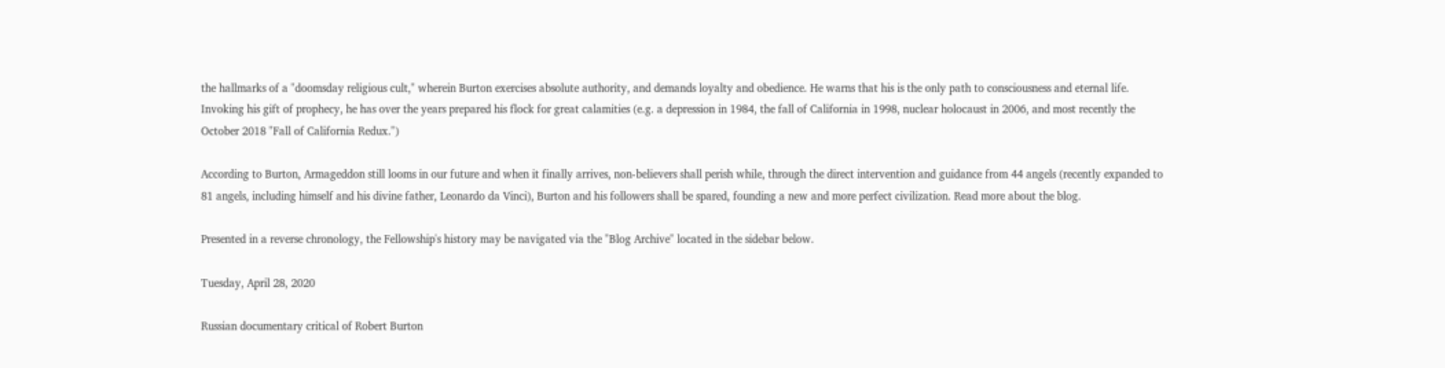the hallmarks of a "doomsday religious cult," wherein Burton exercises absolute authority, and demands loyalty and obedience. He warns that his is the only path to consciousness and eternal life. Invoking his gift of prophecy, he has over the years prepared his flock for great calamities (e.g. a depression in 1984, the fall of California in 1998, nuclear holocaust in 2006, and most recently the October 2018 "Fall of California Redux.")

According to Burton, Armageddon still looms in our future and when it finally arrives, non-believers shall perish while, through the direct intervention and guidance from 44 angels (recently expanded to 81 angels, including himself and his divine father, Leonardo da Vinci), Burton and his followers shall be spared, founding a new and more perfect civilization. Read more about the blog.

Presented in a reverse chronology, the Fellowship's history may be navigated via the "Blog Archive" located in the sidebar below.

Tuesday, April 28, 2020

Russian documentary critical of Robert Burton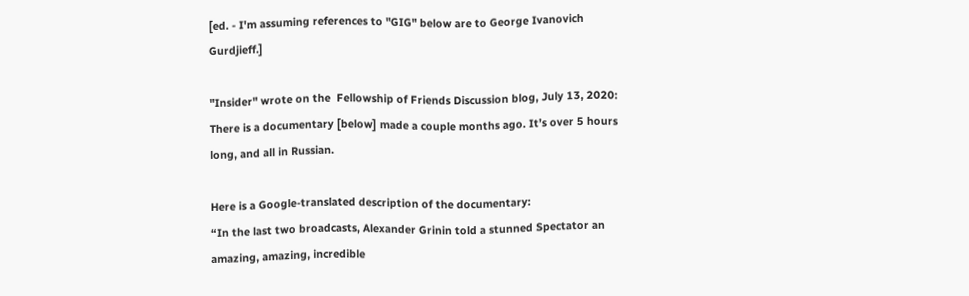[ed. - I'm assuming references to "GIG" below are to George Ivanovich Gurdjieff.]

"Insider" wrote on the  Fellowship of Friends Discussion blog, July 13, 2020:
There is a documentary [below] made a couple months ago. It’s over 5 hours long, and all in Russian.

Here is a Google-translated description of the documentary:
“In the last two broadcasts, Alexander Grinin told a stunned Spectator an amazing, amazing, incredible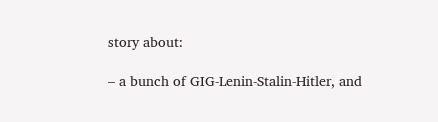story about:

– a bunch of GIG-Lenin-Stalin-Hitler, and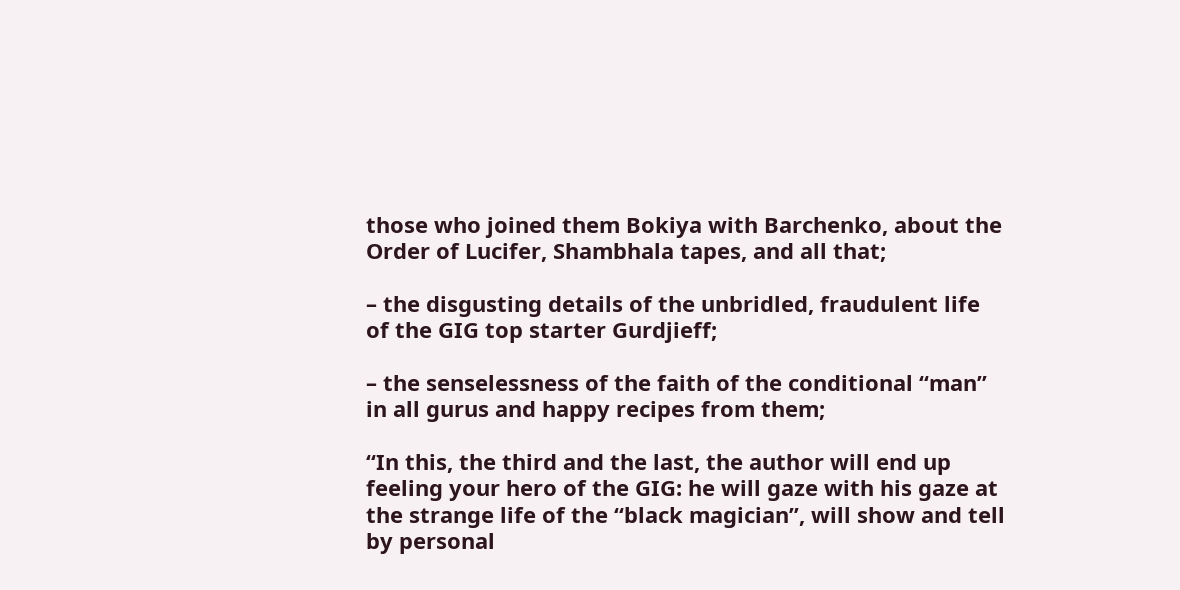those who joined them Bokiya with Barchenko, about the Order of Lucifer, Shambhala tapes, and all that;

– the disgusting details of the unbridled, fraudulent life of the GIG top starter Gurdjieff;

– the senselessness of the faith of the conditional “man” in all gurus and happy recipes from them;

“In this, the third and the last, the author will end up feeling your hero of the GIG: he will gaze with his gaze at the strange life of the “black magician”, will show and tell by personal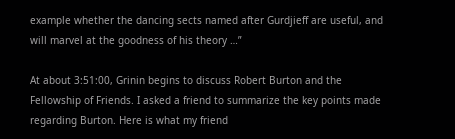example whether the dancing sects named after Gurdjieff are useful, and will marvel at the goodness of his theory …”

At about 3:51:00, Grinin begins to discuss Robert Burton and the Fellowship of Friends. I asked a friend to summarize the key points made regarding Burton. Here is what my friend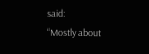said:
“Mostly about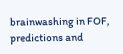brainwashing in FOF, predictions and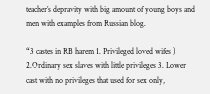teacher’s depravity with big amount of young boys and men with examples from Russian blog.

“3 castes in RB harem 1. Privileged loved wifes ) 2.Ordinary sex slaves with little privileges 3. Lower cast with no privileges that used for sex only,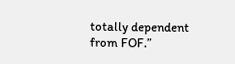totally dependent from FOF.”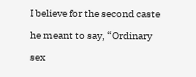I believe for the second caste he meant to say, “Ordinary sex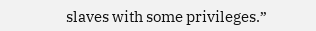slaves with some privileges.”